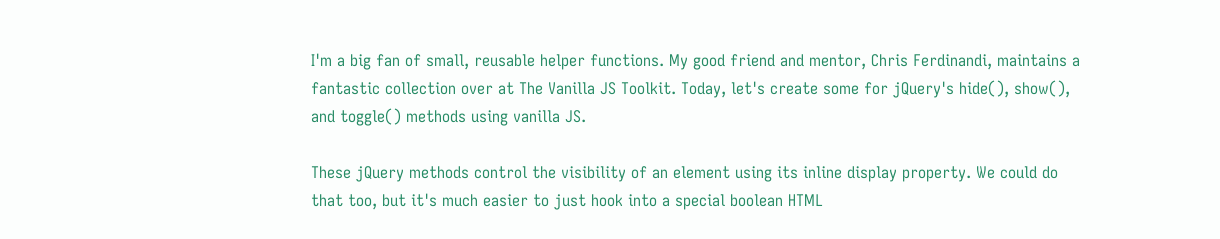I'm a big fan of small, reusable helper functions. My good friend and mentor, Chris Ferdinandi, maintains a fantastic collection over at The Vanilla JS Toolkit. Today, let's create some for jQuery's hide(), show(), and toggle() methods using vanilla JS.

These jQuery methods control the visibility of an element using its inline display property. We could do that too, but it's much easier to just hook into a special boolean HTML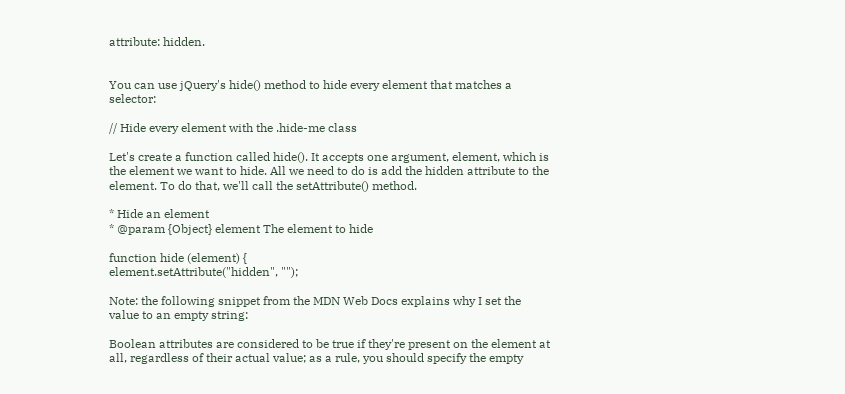attribute: hidden.


You can use jQuery's hide() method to hide every element that matches a selector:

// Hide every element with the .hide-me class

Let's create a function called hide(). It accepts one argument, element, which is the element we want to hide. All we need to do is add the hidden attribute to the element. To do that, we'll call the setAttribute() method.

* Hide an element
* @param {Object} element The element to hide

function hide (element) {
element.setAttribute("hidden", "");

Note: the following snippet from the MDN Web Docs explains why I set the value to an empty string:

Boolean attributes are considered to be true if they're present on the element at all, regardless of their actual value; as a rule, you should specify the empty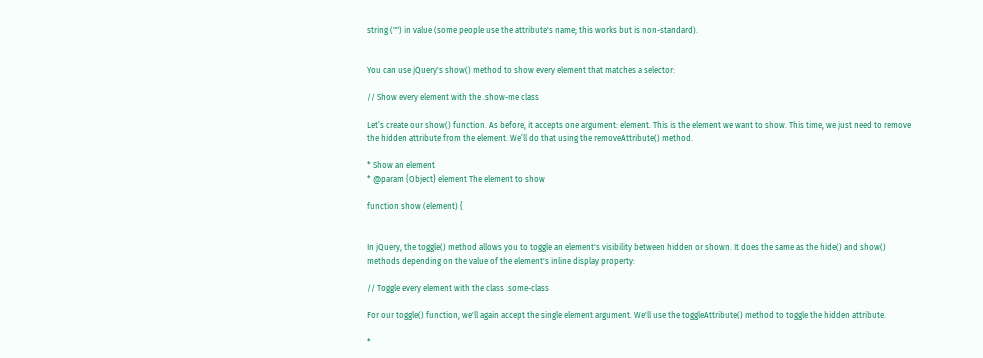string ("") in value (some people use the attribute's name; this works but is non-standard).


You can use jQuery's show() method to show every element that matches a selector:

// Show every element with the .show-me class

Let’s create our show() function. As before, it accepts one argument: element. This is the element we want to show. This time, we just need to remove the hidden attribute from the element. We’ll do that using the removeAttribute() method.

* Show an element
* @param {Object} element The element to show

function show (element) {


In jQuery, the toggle() method allows you to toggle an element's visibility between hidden or shown. It does the same as the hide() and show() methods depending on the value of the element's inline display property:

// Toggle every element with the class .some-class

For our toggle() function, we'll again accept the single element argument. We'll use the toggleAttribute() method to toggle the hidden attribute.

*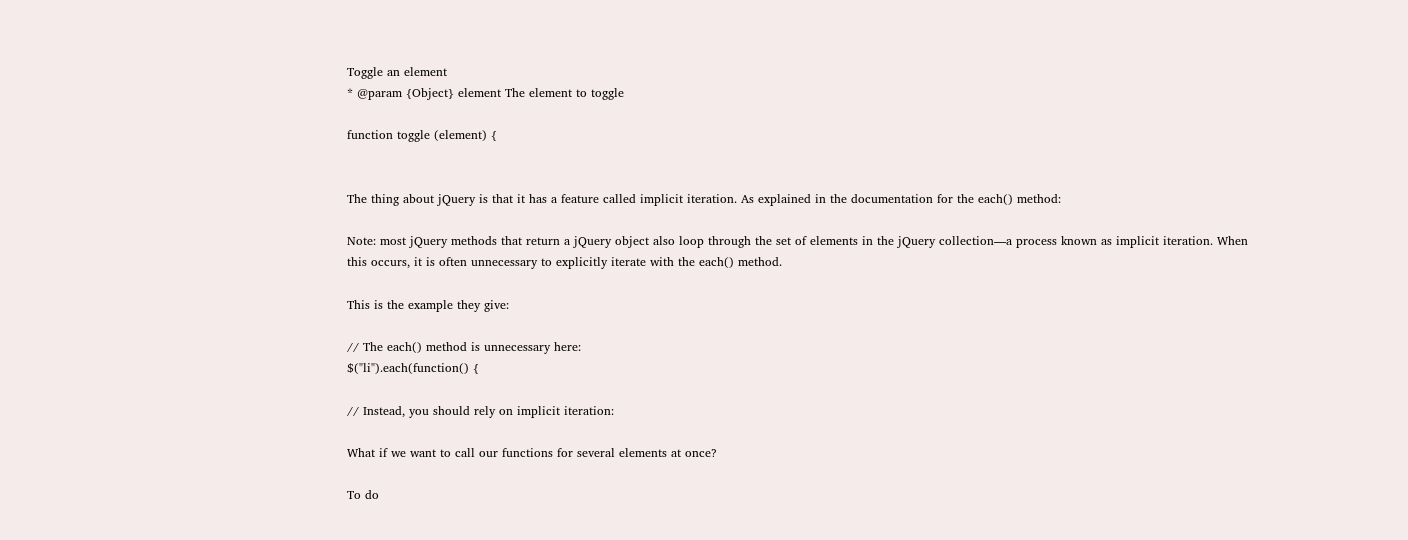Toggle an element
* @param {Object} element The element to toggle

function toggle (element) {


The thing about jQuery is that it has a feature called implicit iteration. As explained in the documentation for the each() method:

Note: most jQuery methods that return a jQuery object also loop through the set of elements in the jQuery collection—a process known as implicit iteration. When this occurs, it is often unnecessary to explicitly iterate with the each() method.

This is the example they give:

// The each() method is unnecessary here:
$("li").each(function() {

// Instead, you should rely on implicit iteration:

What if we want to call our functions for several elements at once?

To do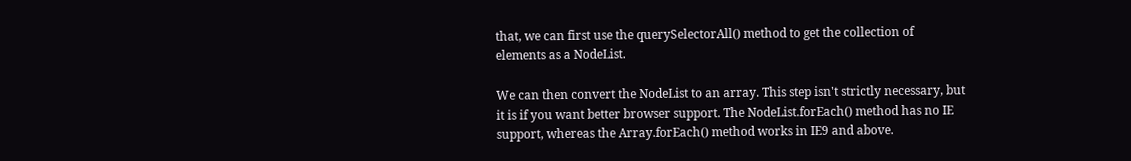that, we can first use the querySelectorAll() method to get the collection of elements as a NodeList.

We can then convert the NodeList to an array. This step isn't strictly necessary, but it is if you want better browser support. The NodeList.forEach() method has no IE support, whereas the Array.forEach() method works in IE9 and above.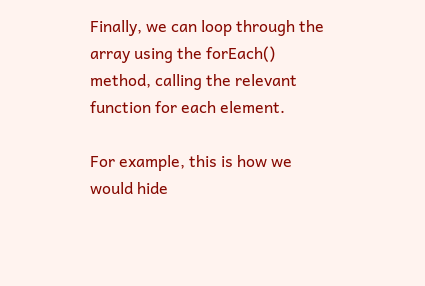Finally, we can loop through the array using the forEach() method, calling the relevant function for each element.

For example, this is how we would hide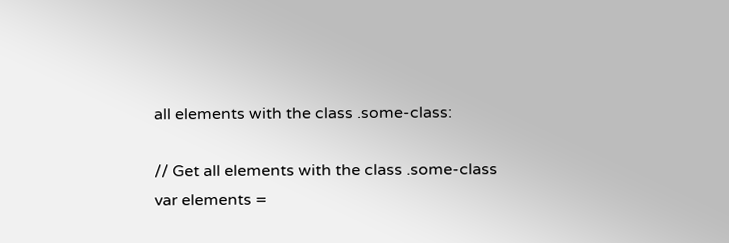all elements with the class .some-class:

// Get all elements with the class .some-class
var elements =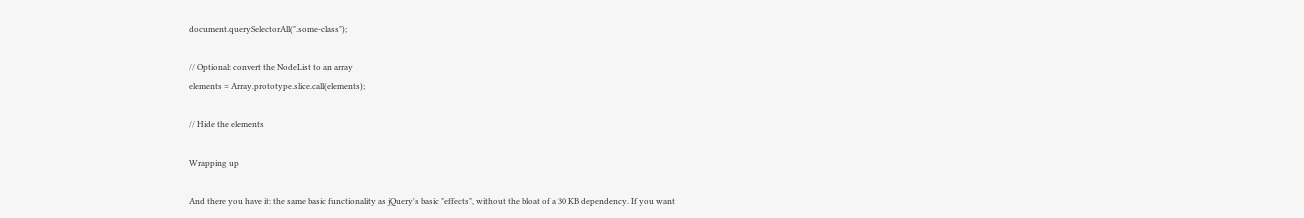document.querySelectorAll(".some-class");

// Optional: convert the NodeList to an array
elements = Array.prototype.slice.call(elements);

// Hide the elements

Wrapping up

And there you have it: the same basic functionality as jQuery's basic "effects", without the bloat of a 30 KB dependency. If you want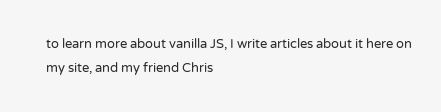to learn more about vanilla JS, I write articles about it here on my site, and my friend Chris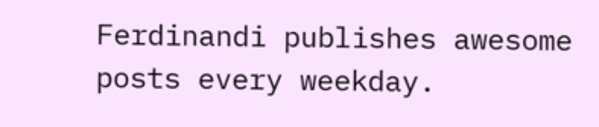Ferdinandi publishes awesome posts every weekday.